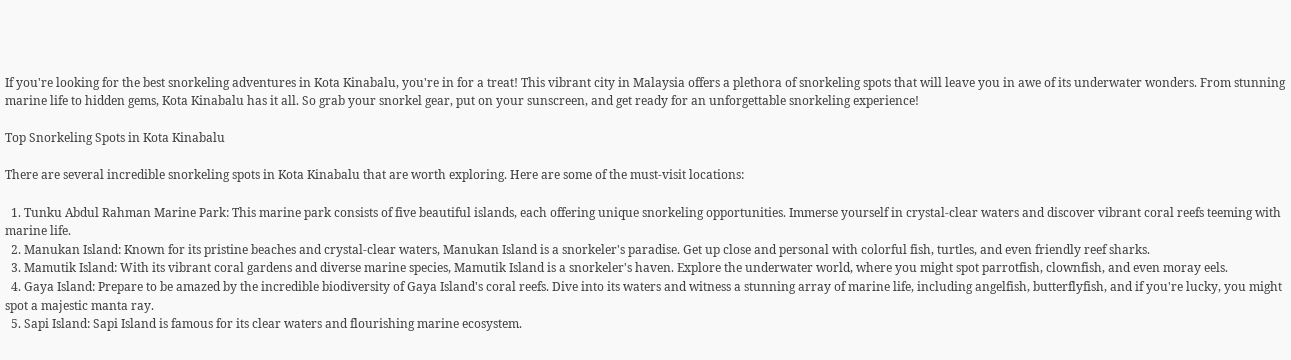If you're looking for the best snorkeling adventures in Kota Kinabalu, you're in for a treat! This vibrant city in Malaysia offers a plethora of snorkeling spots that will leave you in awe of its underwater wonders. From stunning marine life to hidden gems, Kota Kinabalu has it all. So grab your snorkel gear, put on your sunscreen, and get ready for an unforgettable snorkeling experience!

Top Snorkeling Spots in Kota Kinabalu

There are several incredible snorkeling spots in Kota Kinabalu that are worth exploring. Here are some of the must-visit locations:

  1. Tunku Abdul Rahman Marine Park: This marine park consists of five beautiful islands, each offering unique snorkeling opportunities. Immerse yourself in crystal-clear waters and discover vibrant coral reefs teeming with marine life.
  2. Manukan Island: Known for its pristine beaches and crystal-clear waters, Manukan Island is a snorkeler's paradise. Get up close and personal with colorful fish, turtles, and even friendly reef sharks.
  3. Mamutik Island: With its vibrant coral gardens and diverse marine species, Mamutik Island is a snorkeler's haven. Explore the underwater world, where you might spot parrotfish, clownfish, and even moray eels.
  4. Gaya Island: Prepare to be amazed by the incredible biodiversity of Gaya Island's coral reefs. Dive into its waters and witness a stunning array of marine life, including angelfish, butterflyfish, and if you're lucky, you might spot a majestic manta ray.
  5. Sapi Island: Sapi Island is famous for its clear waters and flourishing marine ecosystem.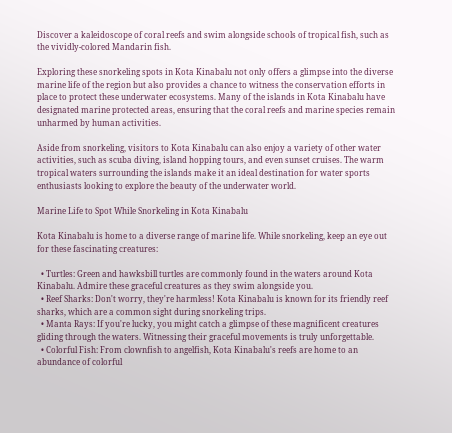Discover a kaleidoscope of coral reefs and swim alongside schools of tropical fish, such as the vividly-colored Mandarin fish.

Exploring these snorkeling spots in Kota Kinabalu not only offers a glimpse into the diverse marine life of the region but also provides a chance to witness the conservation efforts in place to protect these underwater ecosystems. Many of the islands in Kota Kinabalu have designated marine protected areas, ensuring that the coral reefs and marine species remain unharmed by human activities.

Aside from snorkeling, visitors to Kota Kinabalu can also enjoy a variety of other water activities, such as scuba diving, island hopping tours, and even sunset cruises. The warm tropical waters surrounding the islands make it an ideal destination for water sports enthusiasts looking to explore the beauty of the underwater world.

Marine Life to Spot While Snorkeling in Kota Kinabalu

Kota Kinabalu is home to a diverse range of marine life. While snorkeling, keep an eye out for these fascinating creatures:

  • Turtles: Green and hawksbill turtles are commonly found in the waters around Kota Kinabalu. Admire these graceful creatures as they swim alongside you.
  • Reef Sharks: Don't worry, they're harmless! Kota Kinabalu is known for its friendly reef sharks, which are a common sight during snorkeling trips.
  • Manta Rays: If you're lucky, you might catch a glimpse of these magnificent creatures gliding through the waters. Witnessing their graceful movements is truly unforgettable.
  • Colorful Fish: From clownfish to angelfish, Kota Kinabalu's reefs are home to an abundance of colorful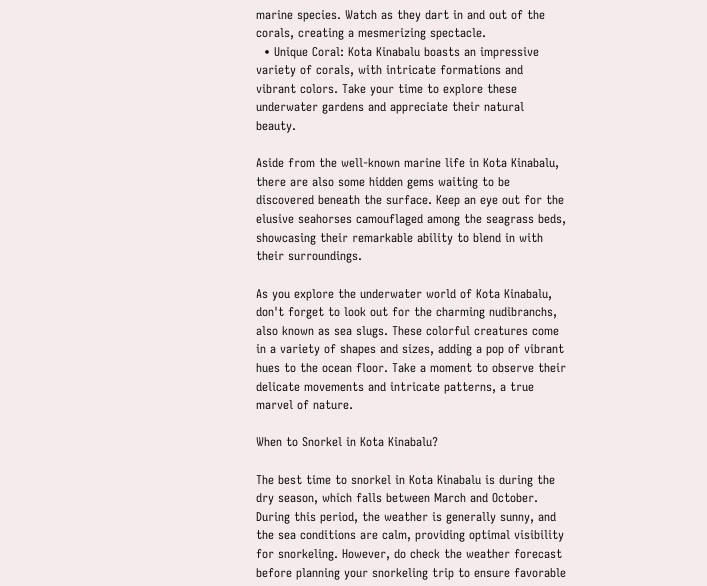marine species. Watch as they dart in and out of the corals, creating a mesmerizing spectacle.
  • Unique Coral: Kota Kinabalu boasts an impressive variety of corals, with intricate formations and vibrant colors. Take your time to explore these underwater gardens and appreciate their natural beauty.

Aside from the well-known marine life in Kota Kinabalu, there are also some hidden gems waiting to be discovered beneath the surface. Keep an eye out for the elusive seahorses camouflaged among the seagrass beds, showcasing their remarkable ability to blend in with their surroundings.

As you explore the underwater world of Kota Kinabalu, don't forget to look out for the charming nudibranchs, also known as sea slugs. These colorful creatures come in a variety of shapes and sizes, adding a pop of vibrant hues to the ocean floor. Take a moment to observe their delicate movements and intricate patterns, a true marvel of nature.

When to Snorkel in Kota Kinabalu?

The best time to snorkel in Kota Kinabalu is during the dry season, which falls between March and October. During this period, the weather is generally sunny, and the sea conditions are calm, providing optimal visibility for snorkeling. However, do check the weather forecast before planning your snorkeling trip to ensure favorable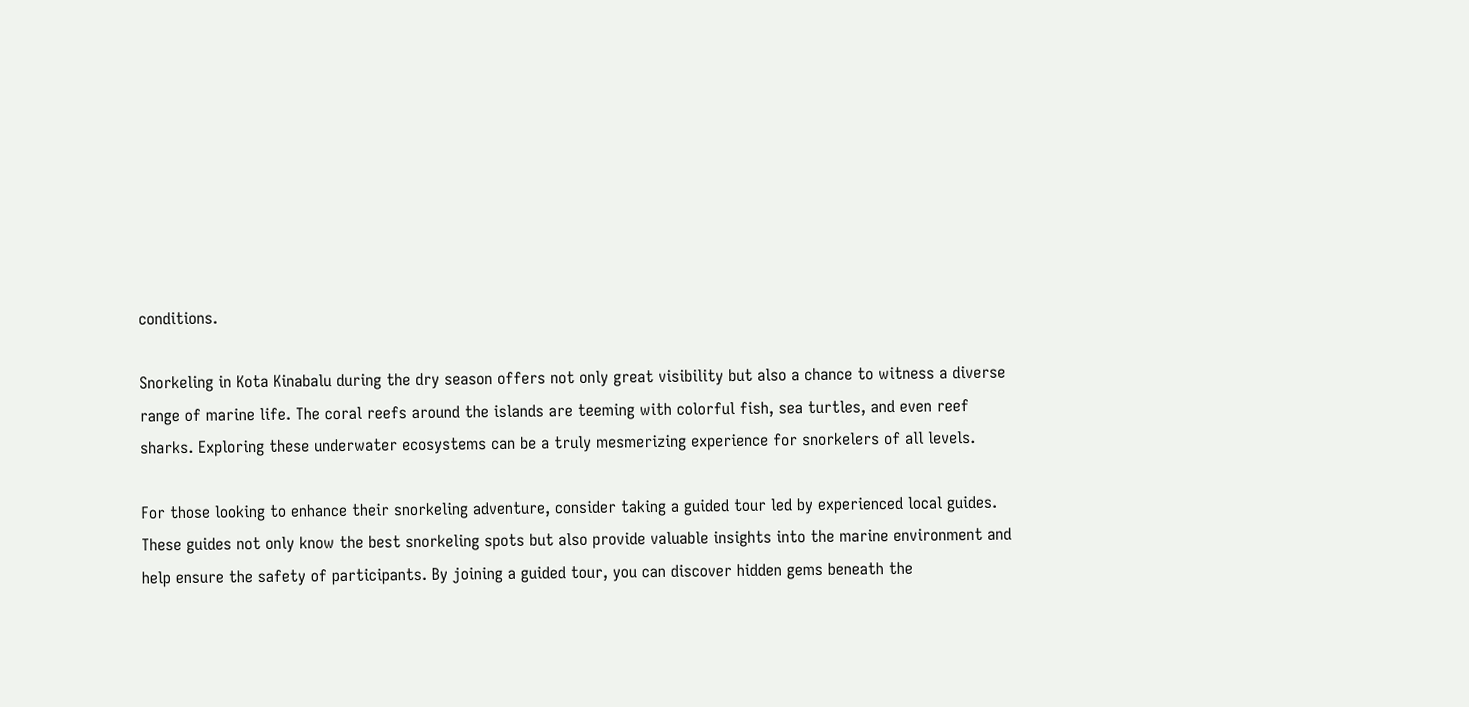conditions.

Snorkeling in Kota Kinabalu during the dry season offers not only great visibility but also a chance to witness a diverse range of marine life. The coral reefs around the islands are teeming with colorful fish, sea turtles, and even reef sharks. Exploring these underwater ecosystems can be a truly mesmerizing experience for snorkelers of all levels.

For those looking to enhance their snorkeling adventure, consider taking a guided tour led by experienced local guides. These guides not only know the best snorkeling spots but also provide valuable insights into the marine environment and help ensure the safety of participants. By joining a guided tour, you can discover hidden gems beneath the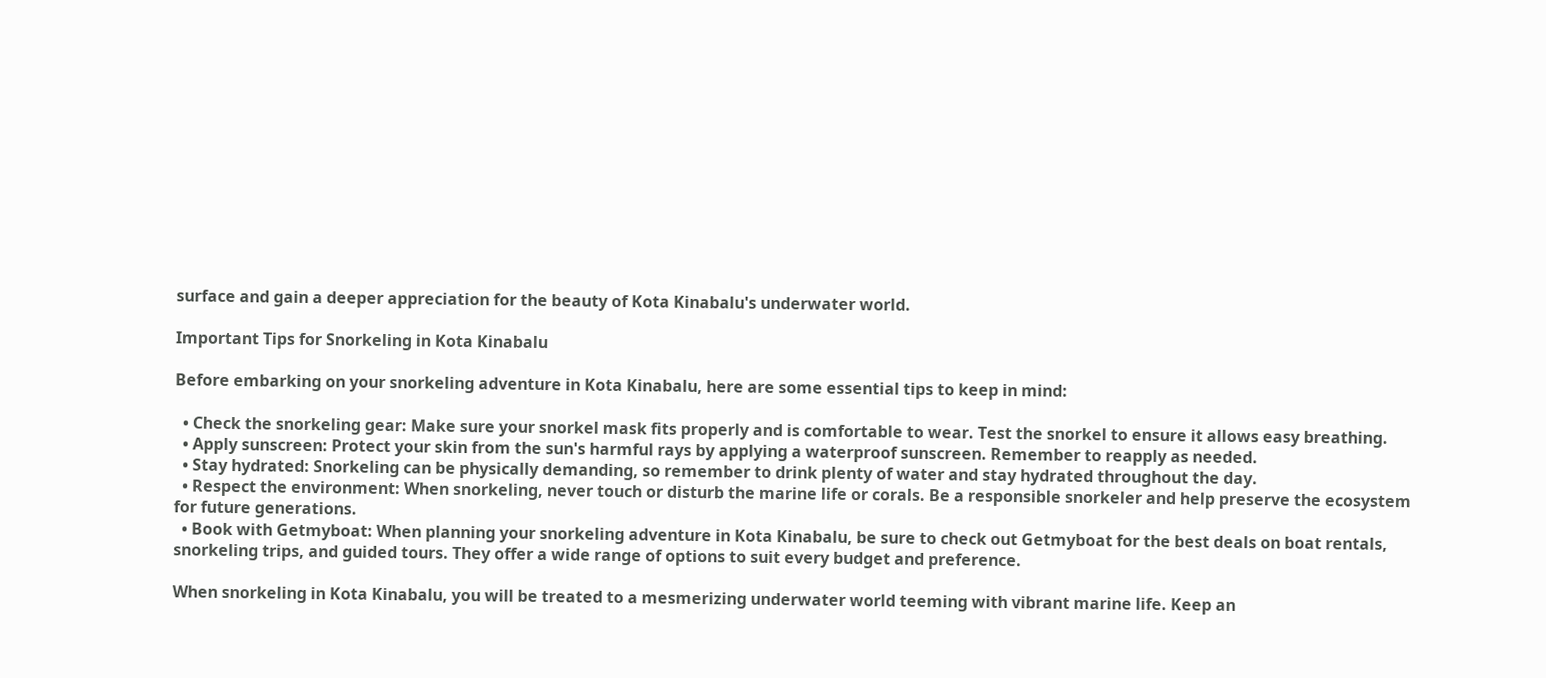surface and gain a deeper appreciation for the beauty of Kota Kinabalu's underwater world.

Important Tips for Snorkeling in Kota Kinabalu

Before embarking on your snorkeling adventure in Kota Kinabalu, here are some essential tips to keep in mind:

  • Check the snorkeling gear: Make sure your snorkel mask fits properly and is comfortable to wear. Test the snorkel to ensure it allows easy breathing.
  • Apply sunscreen: Protect your skin from the sun's harmful rays by applying a waterproof sunscreen. Remember to reapply as needed.
  • Stay hydrated: Snorkeling can be physically demanding, so remember to drink plenty of water and stay hydrated throughout the day.
  • Respect the environment: When snorkeling, never touch or disturb the marine life or corals. Be a responsible snorkeler and help preserve the ecosystem for future generations.
  • Book with Getmyboat: When planning your snorkeling adventure in Kota Kinabalu, be sure to check out Getmyboat for the best deals on boat rentals, snorkeling trips, and guided tours. They offer a wide range of options to suit every budget and preference.

When snorkeling in Kota Kinabalu, you will be treated to a mesmerizing underwater world teeming with vibrant marine life. Keep an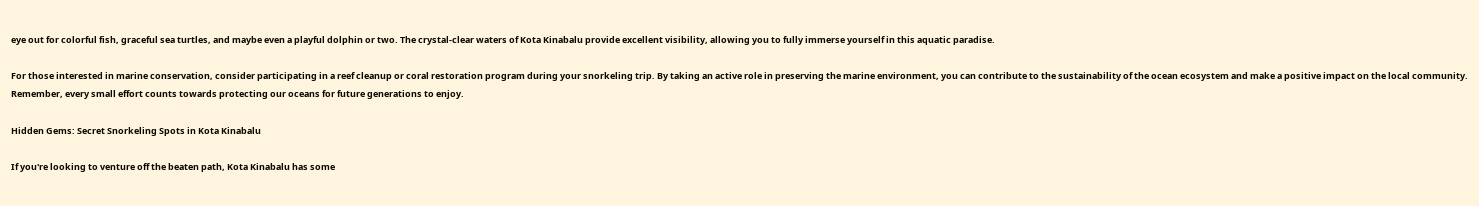eye out for colorful fish, graceful sea turtles, and maybe even a playful dolphin or two. The crystal-clear waters of Kota Kinabalu provide excellent visibility, allowing you to fully immerse yourself in this aquatic paradise.

For those interested in marine conservation, consider participating in a reef cleanup or coral restoration program during your snorkeling trip. By taking an active role in preserving the marine environment, you can contribute to the sustainability of the ocean ecosystem and make a positive impact on the local community. Remember, every small effort counts towards protecting our oceans for future generations to enjoy.

Hidden Gems: Secret Snorkeling Spots in Kota Kinabalu

If you're looking to venture off the beaten path, Kota Kinabalu has some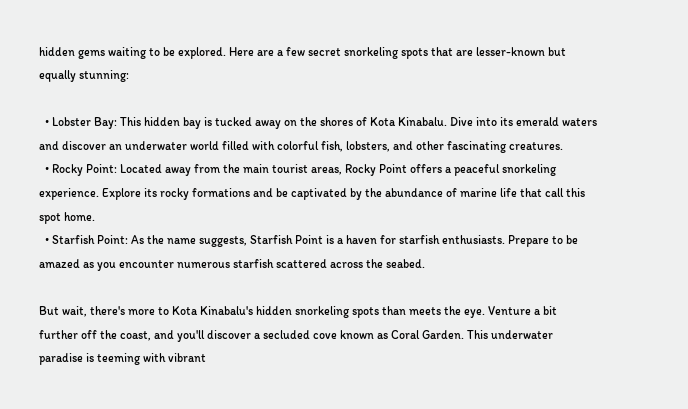hidden gems waiting to be explored. Here are a few secret snorkeling spots that are lesser-known but equally stunning:

  • Lobster Bay: This hidden bay is tucked away on the shores of Kota Kinabalu. Dive into its emerald waters and discover an underwater world filled with colorful fish, lobsters, and other fascinating creatures.
  • Rocky Point: Located away from the main tourist areas, Rocky Point offers a peaceful snorkeling experience. Explore its rocky formations and be captivated by the abundance of marine life that call this spot home.
  • Starfish Point: As the name suggests, Starfish Point is a haven for starfish enthusiasts. Prepare to be amazed as you encounter numerous starfish scattered across the seabed.

But wait, there's more to Kota Kinabalu's hidden snorkeling spots than meets the eye. Venture a bit further off the coast, and you'll discover a secluded cove known as Coral Garden. This underwater paradise is teeming with vibrant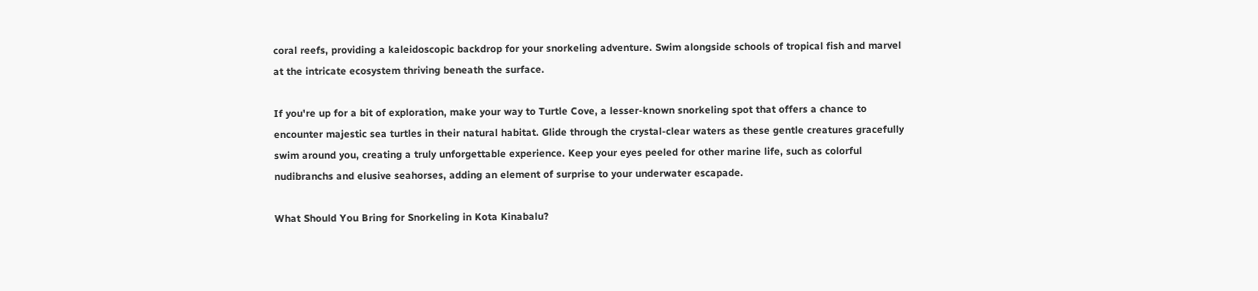coral reefs, providing a kaleidoscopic backdrop for your snorkeling adventure. Swim alongside schools of tropical fish and marvel at the intricate ecosystem thriving beneath the surface.

If you're up for a bit of exploration, make your way to Turtle Cove, a lesser-known snorkeling spot that offers a chance to encounter majestic sea turtles in their natural habitat. Glide through the crystal-clear waters as these gentle creatures gracefully swim around you, creating a truly unforgettable experience. Keep your eyes peeled for other marine life, such as colorful nudibranchs and elusive seahorses, adding an element of surprise to your underwater escapade.

What Should You Bring for Snorkeling in Kota Kinabalu?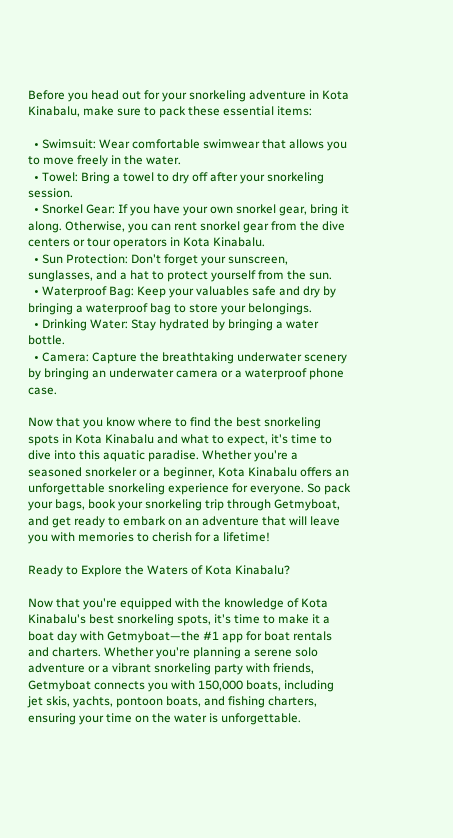Before you head out for your snorkeling adventure in Kota Kinabalu, make sure to pack these essential items:

  • Swimsuit: Wear comfortable swimwear that allows you to move freely in the water.
  • Towel: Bring a towel to dry off after your snorkeling session.
  • Snorkel Gear: If you have your own snorkel gear, bring it along. Otherwise, you can rent snorkel gear from the dive centers or tour operators in Kota Kinabalu.
  • Sun Protection: Don't forget your sunscreen, sunglasses, and a hat to protect yourself from the sun.
  • Waterproof Bag: Keep your valuables safe and dry by bringing a waterproof bag to store your belongings.
  • Drinking Water: Stay hydrated by bringing a water bottle.
  • Camera: Capture the breathtaking underwater scenery by bringing an underwater camera or a waterproof phone case.

Now that you know where to find the best snorkeling spots in Kota Kinabalu and what to expect, it's time to dive into this aquatic paradise. Whether you're a seasoned snorkeler or a beginner, Kota Kinabalu offers an unforgettable snorkeling experience for everyone. So pack your bags, book your snorkeling trip through Getmyboat, and get ready to embark on an adventure that will leave you with memories to cherish for a lifetime!

Ready to Explore the Waters of Kota Kinabalu?

Now that you're equipped with the knowledge of Kota Kinabalu's best snorkeling spots, it's time to make it a boat day with Getmyboat—the #1 app for boat rentals and charters. Whether you're planning a serene solo adventure or a vibrant snorkeling party with friends, Getmyboat connects you with 150,000 boats, including jet skis, yachts, pontoon boats, and fishing charters, ensuring your time on the water is unforgettable.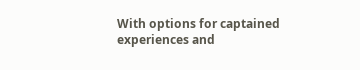With options for captained experiences and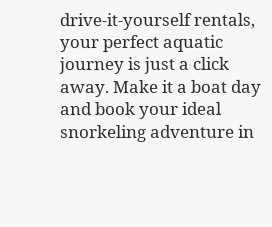drive-it-yourself rentals, your perfect aquatic journey is just a click away. Make it a boat day and book your ideal snorkeling adventure in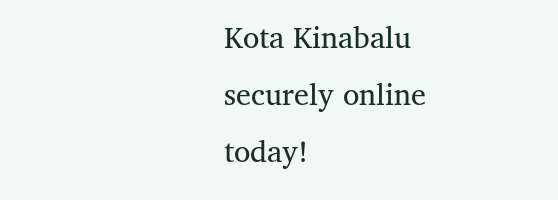Kota Kinabalu securely online today!